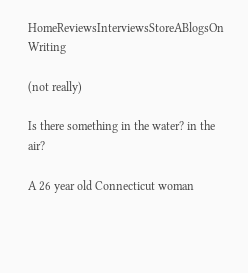HomeReviewsInterviewsStoreABlogsOn Writing

(not really)

Is there something in the water? in the air?

A 26 year old Connecticut woman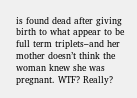is found dead after giving birth to what appear to be full term triplets–and her mother doesn’t think the woman knew she was pregnant. WTF? Really?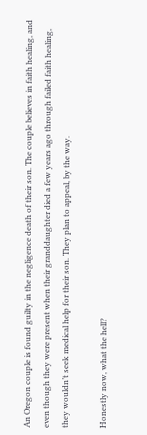An Oregon couple is found guilty in the negligence death of their son. The couple believes in faith healing, and even though they were present when their granddaughter died a few years ago through failed faith healing, they wouldn’t seek medical help for their son. They plan to appeal, by the way.

Honestly now, what the hell?